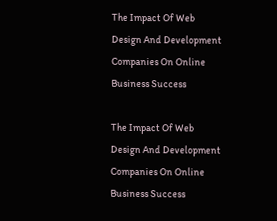The Impact Of Web Design And Development Companies On Online Business Success

The Impact Of Web Design And Development Companies On Online Business Success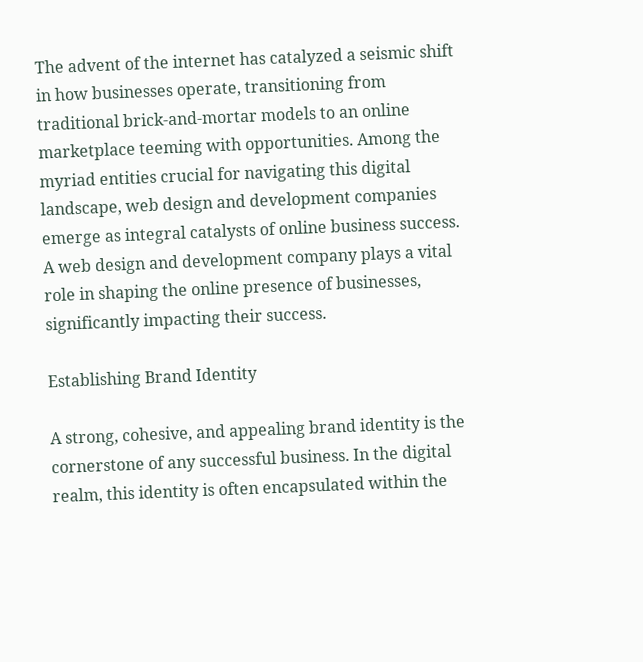The advent of the internet has catalyzed a seismic shift in how businesses operate, transitioning from traditional brick-and-mortar models to an online marketplace teeming with opportunities. Among the myriad entities crucial for navigating this digital landscape, web design and development companies emerge as integral catalysts of online business success. A web design and development company plays a vital role in shaping the online presence of businesses, significantly impacting their success.

Establishing Brand Identity

A strong, cohesive, and appealing brand identity is the cornerstone of any successful business. In the digital realm, this identity is often encapsulated within the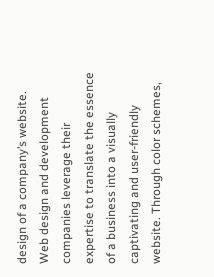design of a company’s website. Web design and development companies leverage their expertise to translate the essence of a business into a visually captivating and user-friendly website. Through color schemes,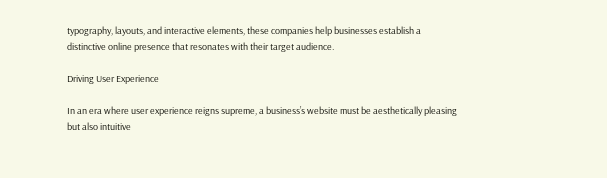typography, layouts, and interactive elements, these companies help businesses establish a distinctive online presence that resonates with their target audience.

Driving User Experience

In an era where user experience reigns supreme, a business’s website must be aesthetically pleasing but also intuitive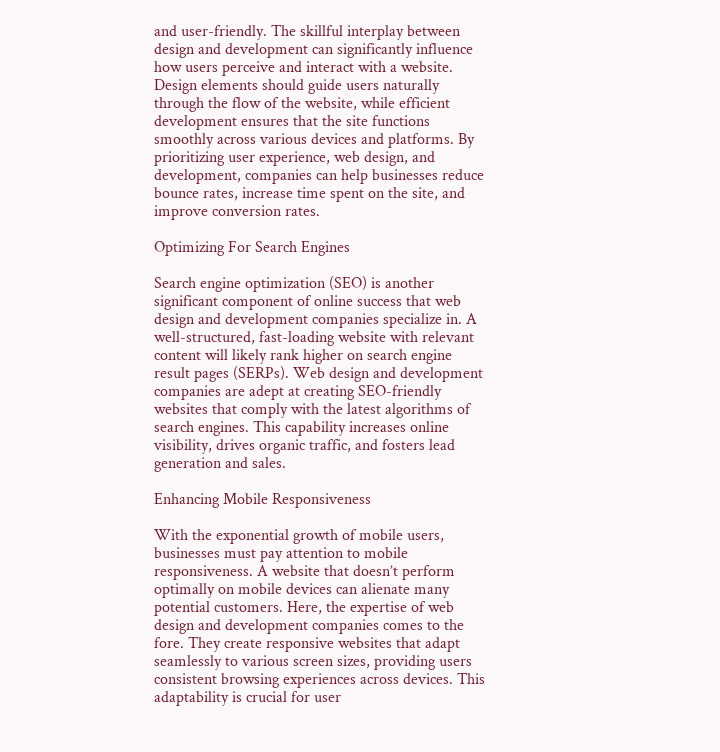and user-friendly. The skillful interplay between design and development can significantly influence how users perceive and interact with a website. Design elements should guide users naturally through the flow of the website, while efficient development ensures that the site functions smoothly across various devices and platforms. By prioritizing user experience, web design, and development, companies can help businesses reduce bounce rates, increase time spent on the site, and improve conversion rates.

Optimizing For Search Engines

Search engine optimization (SEO) is another significant component of online success that web design and development companies specialize in. A well-structured, fast-loading website with relevant content will likely rank higher on search engine result pages (SERPs). Web design and development companies are adept at creating SEO-friendly websites that comply with the latest algorithms of search engines. This capability increases online visibility, drives organic traffic, and fosters lead generation and sales.

Enhancing Mobile Responsiveness

With the exponential growth of mobile users, businesses must pay attention to mobile responsiveness. A website that doesn’t perform optimally on mobile devices can alienate many potential customers. Here, the expertise of web design and development companies comes to the fore. They create responsive websites that adapt seamlessly to various screen sizes, providing users consistent browsing experiences across devices. This adaptability is crucial for user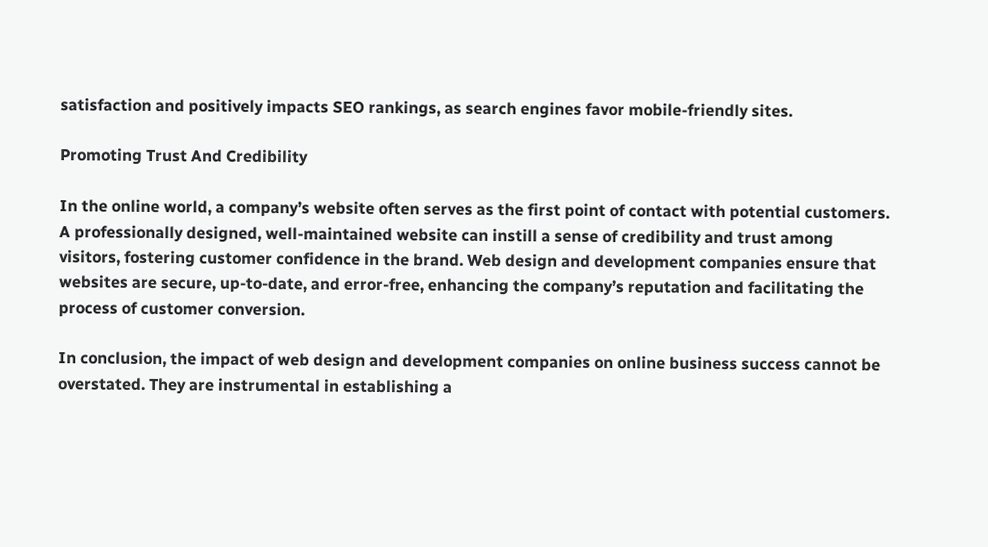satisfaction and positively impacts SEO rankings, as search engines favor mobile-friendly sites.

Promoting Trust And Credibility

In the online world, a company’s website often serves as the first point of contact with potential customers. A professionally designed, well-maintained website can instill a sense of credibility and trust among visitors, fostering customer confidence in the brand. Web design and development companies ensure that websites are secure, up-to-date, and error-free, enhancing the company’s reputation and facilitating the process of customer conversion.

In conclusion, the impact of web design and development companies on online business success cannot be overstated. They are instrumental in establishing a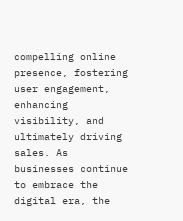compelling online presence, fostering user engagement, enhancing visibility, and ultimately driving sales. As businesses continue to embrace the digital era, the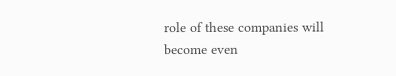role of these companies will become even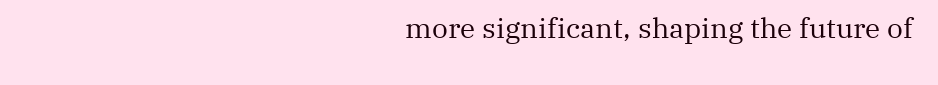more significant, shaping the future of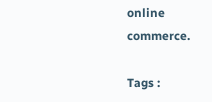online commerce.

Tags :